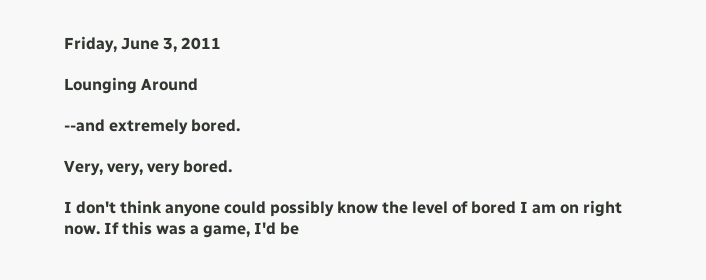Friday, June 3, 2011

Lounging Around

--and extremely bored.

Very, very, very bored.

I don't think anyone could possibly know the level of bored I am on right now. If this was a game, I'd be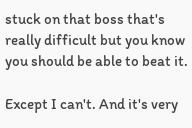stuck on that boss that's really difficult but you know you should be able to beat it.

Except I can't. And it's very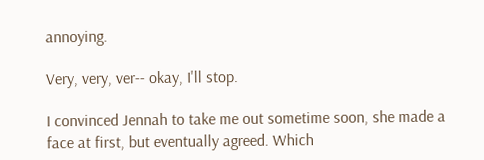annoying.

Very, very, ver-- okay, I'll stop.

I convinced Jennah to take me out sometime soon, she made a face at first, but eventually agreed. Which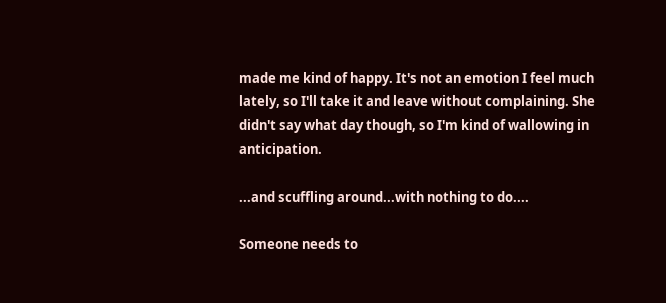made me kind of happy. It's not an emotion I feel much lately, so I'll take it and leave without complaining. She didn't say what day though, so I'm kind of wallowing in anticipation.

...and scuffling around...with nothing to do....

Someone needs to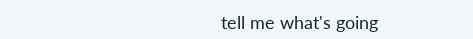tell me what's going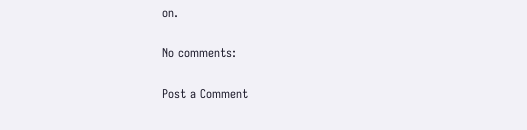on.

No comments:

Post a Comment